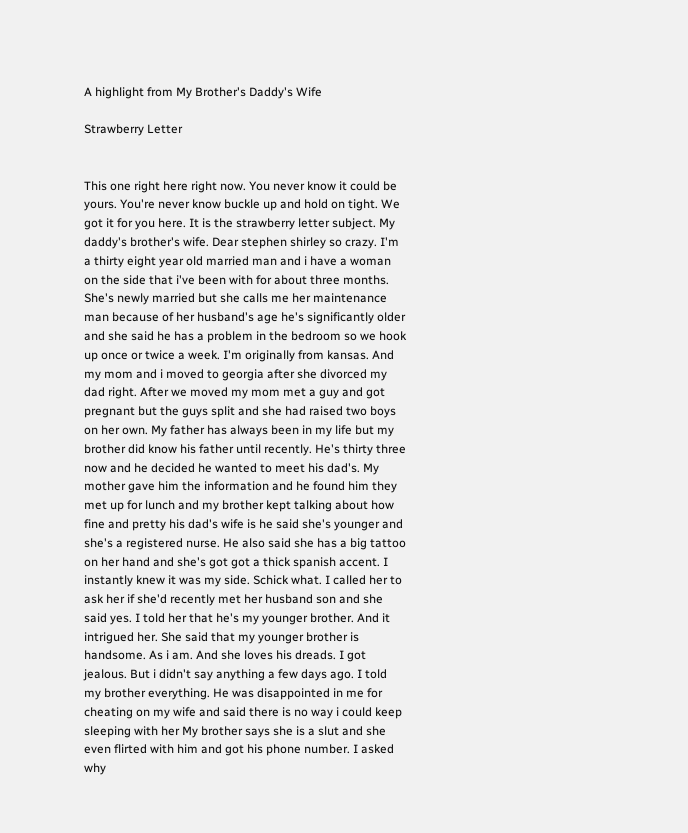A highlight from My Brother's Daddy's Wife

Strawberry Letter


This one right here right now. You never know it could be yours. You're never know buckle up and hold on tight. We got it for you here. It is the strawberry letter subject. My daddy's brother's wife. Dear stephen shirley so crazy. I'm a thirty eight year old married man and i have a woman on the side that i've been with for about three months. She's newly married but she calls me her maintenance man because of her husband's age he's significantly older and she said he has a problem in the bedroom so we hook up once or twice a week. I'm originally from kansas. And my mom and i moved to georgia after she divorced my dad right. After we moved my mom met a guy and got pregnant but the guys split and she had raised two boys on her own. My father has always been in my life but my brother did know his father until recently. He's thirty three now and he decided he wanted to meet his dad's. My mother gave him the information and he found him they met up for lunch and my brother kept talking about how fine and pretty his dad's wife is he said she's younger and she's a registered nurse. He also said she has a big tattoo on her hand and she's got got a thick spanish accent. I instantly knew it was my side. Schick what. I called her to ask her if she'd recently met her husband son and she said yes. I told her that he's my younger brother. And it intrigued her. She said that my younger brother is handsome. As i am. And she loves his dreads. I got jealous. But i didn't say anything a few days ago. I told my brother everything. He was disappointed in me for cheating on my wife and said there is no way i could keep sleeping with her My brother says she is a slut and she even flirted with him and got his phone number. I asked why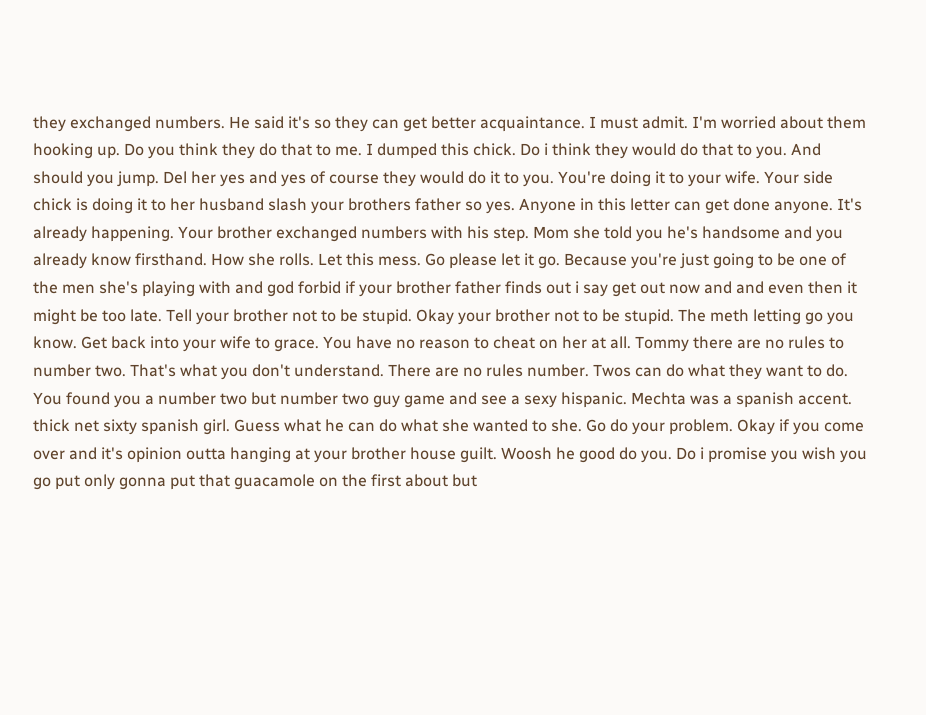they exchanged numbers. He said it's so they can get better acquaintance. I must admit. I'm worried about them hooking up. Do you think they do that to me. I dumped this chick. Do i think they would do that to you. And should you jump. Del her yes and yes of course they would do it to you. You're doing it to your wife. Your side chick is doing it to her husband slash your brothers father so yes. Anyone in this letter can get done anyone. It's already happening. Your brother exchanged numbers with his step. Mom she told you he's handsome and you already know firsthand. How she rolls. Let this mess. Go please let it go. Because you're just going to be one of the men she's playing with and god forbid if your brother father finds out i say get out now and and even then it might be too late. Tell your brother not to be stupid. Okay your brother not to be stupid. The meth letting go you know. Get back into your wife to grace. You have no reason to cheat on her at all. Tommy there are no rules to number two. That's what you don't understand. There are no rules number. Twos can do what they want to do. You found you a number two but number two guy game and see a sexy hispanic. Mechta was a spanish accent. thick net sixty spanish girl. Guess what he can do what she wanted to she. Go do your problem. Okay if you come over and it's opinion outta hanging at your brother house guilt. Woosh he good do you. Do i promise you wish you go put only gonna put that guacamole on the first about but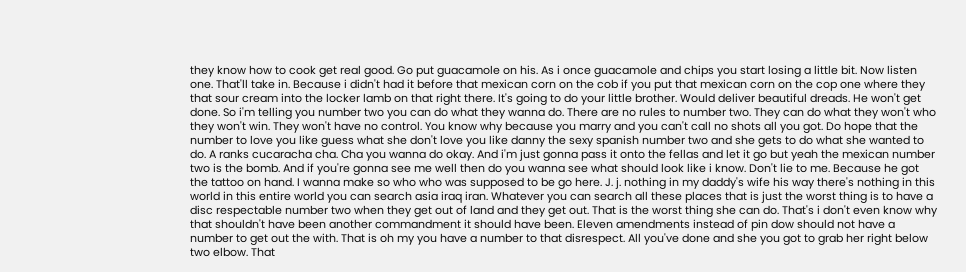they know how to cook get real good. Go put guacamole on his. As i once guacamole and chips you start losing a little bit. Now listen one. That'll take in. Because i didn't had it before that mexican corn on the cob if you put that mexican corn on the cop one where they that sour cream into the locker lamb on that right there. It's going to do your little brother. Would deliver beautiful dreads. He won't get done. So i'm telling you number two you can do what they wanna do. There are no rules to number two. They can do what they won't who they won't win. They won't have no control. You know why because you marry and you can't call no shots all you got. Do hope that the number to love you like guess what she don't love you like danny the sexy spanish number two and she gets to do what she wanted to do. A ranks cucaracha cha. Cha you wanna do okay. And i'm just gonna pass it onto the fellas and let it go but yeah the mexican number two is the bomb. And if you're gonna see me well then do you wanna see what should look like i know. Don't lie to me. Because he got the tattoo on hand. I wanna make so who who was supposed to be go here. J. j. nothing in my daddy's wife his way there's nothing in this world in this entire world you can search asia iraq iran. Whatever you can search all these places that is just the worst thing is to have a disc respectable number two when they get out of land and they get out. That is the worst thing she can do. That's i don't even know why that shouldn't have been another commandment it should have been. Eleven amendments instead of pin dow should not have a number to get out the with. That is oh my you have a number to that disrespect. All you've done and she you got to grab her right below two elbow. That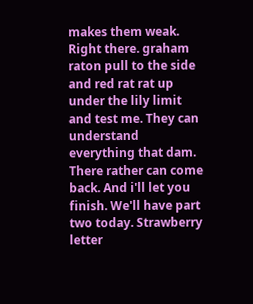makes them weak. Right there. graham raton pull to the side and red rat rat up under the lily limit and test me. They can understand everything that dam. There rather can come back. And i'll let you finish. We'll have part two today. Strawberry letter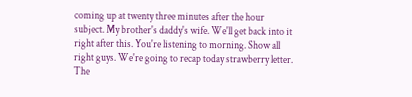coming up at twenty three minutes after the hour subject. My brother's daddy's wife. We'll get back into it right after this. You're listening to morning. Show all right guys. We're going to recap today strawberry letter. The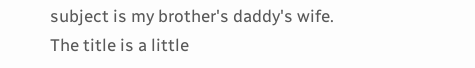subject is my brother's daddy's wife. The title is a little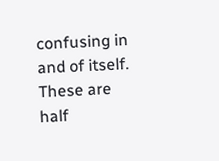confusing in and of itself. These are half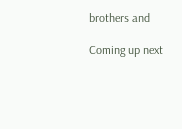brothers and

Coming up next